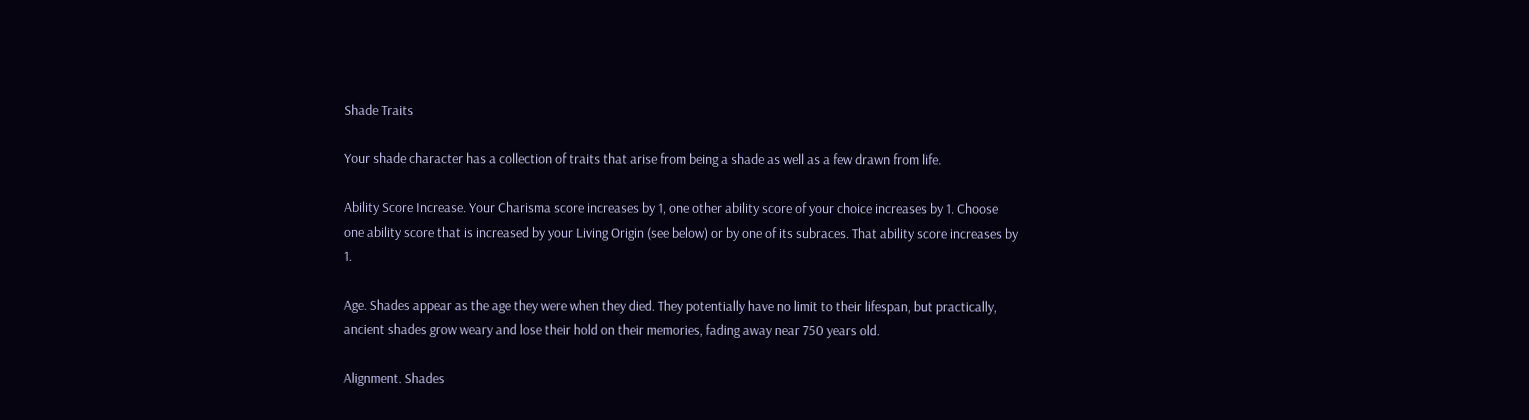Shade Traits

Your shade character has a collection of traits that arise from being a shade as well as a few drawn from life.

Ability Score Increase. Your Charisma score increases by 1, one other ability score of your choice increases by 1. Choose one ability score that is increased by your Living Origin (see below) or by one of its subraces. That ability score increases by 1.

Age. Shades appear as the age they were when they died. They potentially have no limit to their lifespan, but practically, ancient shades grow weary and lose their hold on their memories, fading away near 750 years old.

Alignment. Shades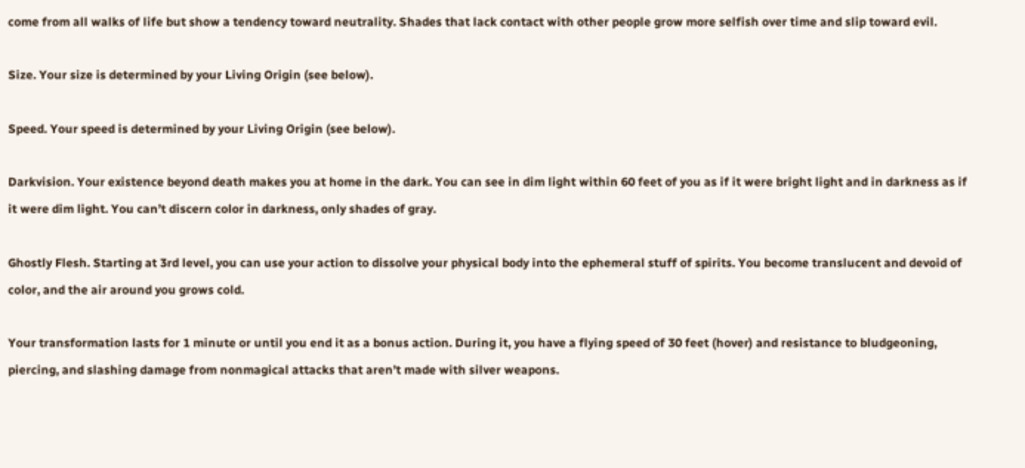come from all walks of life but show a tendency toward neutrality. Shades that lack contact with other people grow more selfish over time and slip toward evil.

Size. Your size is determined by your Living Origin (see below).

Speed. Your speed is determined by your Living Origin (see below).

Darkvision. Your existence beyond death makes you at home in the dark. You can see in dim light within 60 feet of you as if it were bright light and in darkness as if it were dim light. You can’t discern color in darkness, only shades of gray.

Ghostly Flesh. Starting at 3rd level, you can use your action to dissolve your physical body into the ephemeral stuff of spirits. You become translucent and devoid of color, and the air around you grows cold.

Your transformation lasts for 1 minute or until you end it as a bonus action. During it, you have a flying speed of 30 feet (hover) and resistance to bludgeoning, piercing, and slashing damage from nonmagical attacks that aren’t made with silver weapons.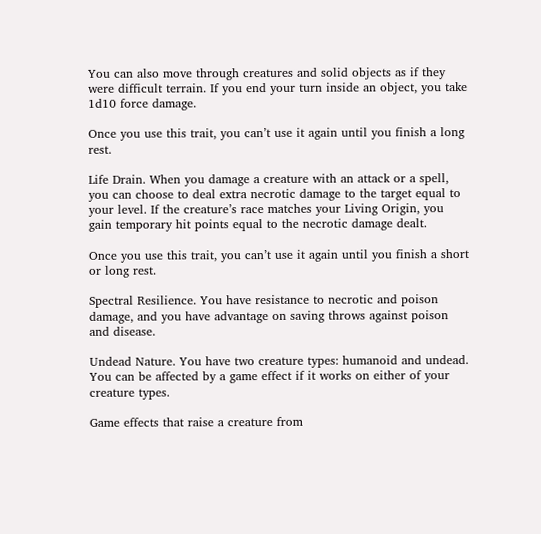You can also move through creatures and solid objects as if they were difficult terrain. If you end your turn inside an object, you take 1d10 force damage.

Once you use this trait, you can’t use it again until you finish a long rest.

Life Drain. When you damage a creature with an attack or a spell, you can choose to deal extra necrotic damage to the target equal to your level. If the creature’s race matches your Living Origin, you gain temporary hit points equal to the necrotic damage dealt.

Once you use this trait, you can’t use it again until you finish a short or long rest.

Spectral Resilience. You have resistance to necrotic and poison damage, and you have advantage on saving throws against poison and disease.

Undead Nature. You have two creature types: humanoid and undead. You can be affected by a game effect if it works on either of your creature types.

Game effects that raise a creature from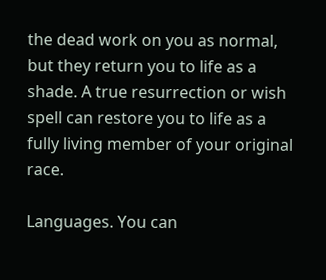the dead work on you as normal, but they return you to life as a shade. A true resurrection or wish spell can restore you to life as a fully living member of your original race.

Languages. You can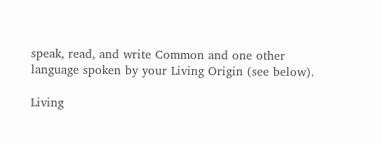speak, read, and write Common and one other language spoken by your Living Origin (see below).

Living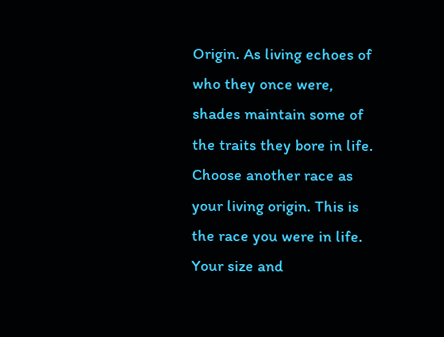Origin. As living echoes of who they once were, shades maintain some of the traits they bore in life. Choose another race as your living origin. This is the race you were in life. Your size and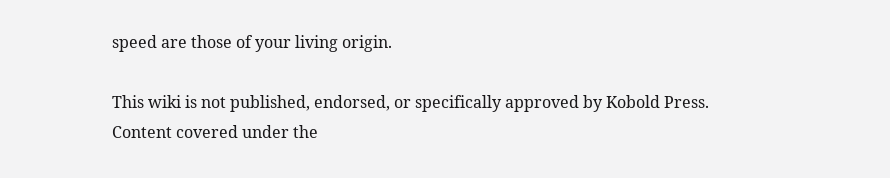speed are those of your living origin.

This wiki is not published, endorsed, or specifically approved by Kobold Press.
Content covered under the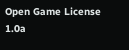Open Game License 1.0a